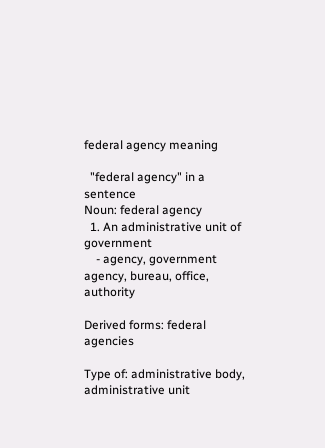federal agency meaning

  "federal agency" in a sentence
Noun: federal agency
  1. An administrative unit of government
    - agency, government agency, bureau, office, authority

Derived forms: federal agencies

Type of: administrative body, administrative unit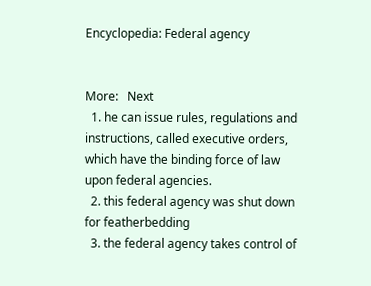Encyclopedia: Federal agency


More:   Next
  1. he can issue rules, regulations and instructions, called executive orders, which have the binding force of law upon federal agencies.
  2. this federal agency was shut down for featherbedding
  3. the federal agency takes control of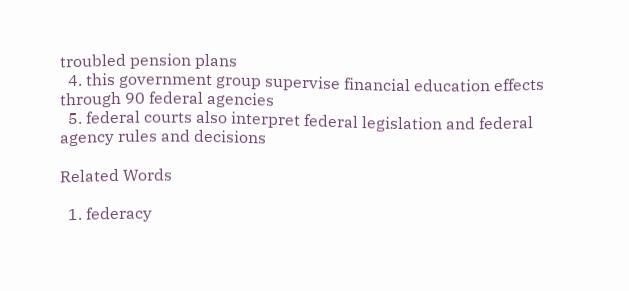troubled pension plans
  4. this government group supervise financial education effects through 90 federal agencies
  5. federal courts also interpret federal legislation and federal agency rules and decisions

Related Words

  1. federacy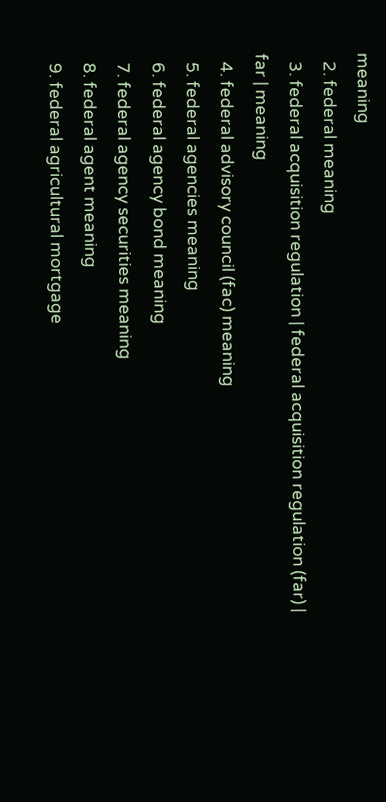meaning
  2. federal meaning
  3. federal acquisition regulation | federal acquisition regulation (far) | far | meaning
  4. federal advisory council (fac) meaning
  5. federal agencies meaning
  6. federal agency bond meaning
  7. federal agency securities meaning
  8. federal agent meaning
  9. federal agricultural mortgage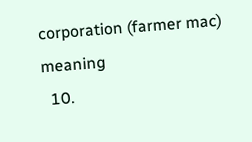corporation (farmer mac) meaning
  10.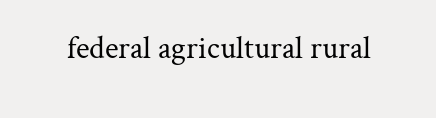federal agricultural rural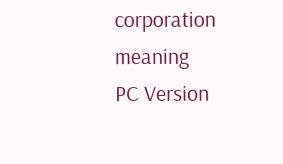corporation meaning
PC Version